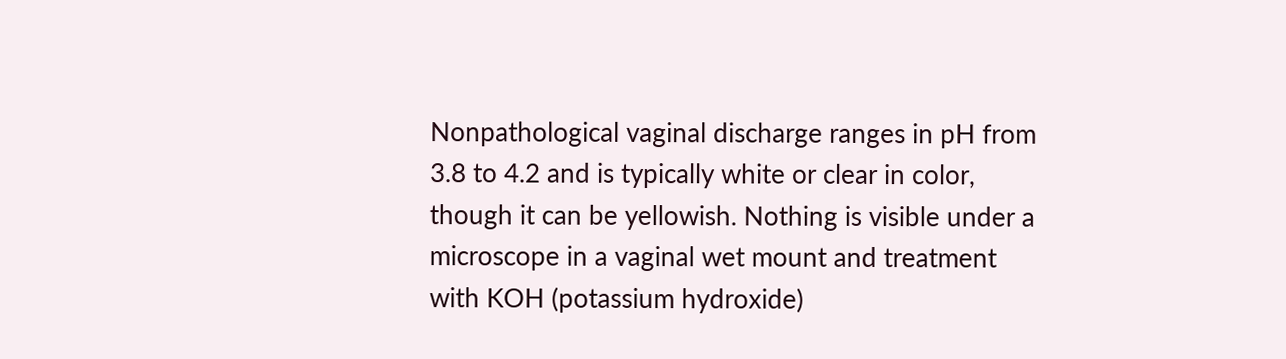Nonpathological vaginal discharge ranges in pH from 3.8 to 4.2 and is typically white or clear in color, though it can be yellowish. Nothing is visible under a microscope in a vaginal wet mount and treatment with KOH (potassium hydroxide)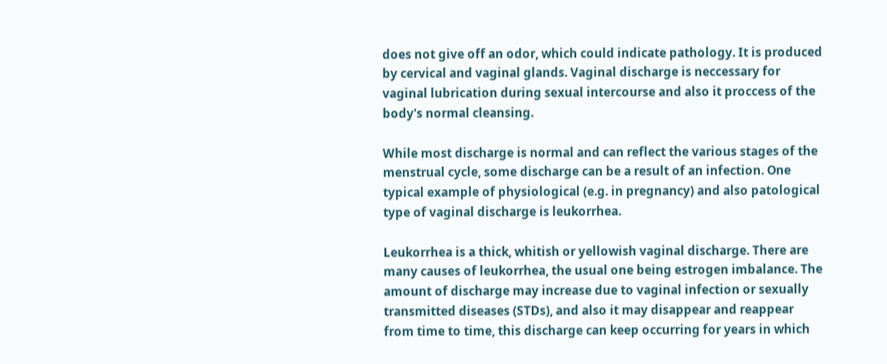does not give off an odor, which could indicate pathology. It is produced by cervical and vaginal glands. Vaginal discharge is neccessary for vaginal lubrication during sexual intercourse and also it proccess of the body's normal cleansing.

While most discharge is normal and can reflect the various stages of the menstrual cycle, some discharge can be a result of an infection. One typical example of physiological (e.g. in pregnancy) and also patological type of vaginal discharge is leukorrhea.

Leukorrhea is a thick, whitish or yellowish vaginal discharge. There are many causes of leukorrhea, the usual one being estrogen imbalance. The amount of discharge may increase due to vaginal infection or sexually transmitted diseases (STDs), and also it may disappear and reappear from time to time, this discharge can keep occurring for years in which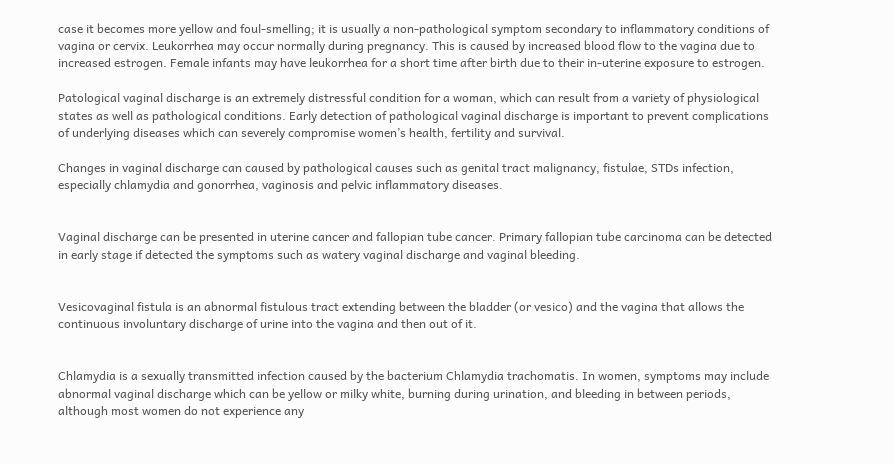case it becomes more yellow and foul-smelling; it is usually a non-pathological symptom secondary to inflammatory conditions of vagina or cervix. Leukorrhea may occur normally during pregnancy. This is caused by increased blood flow to the vagina due to increased estrogen. Female infants may have leukorrhea for a short time after birth due to their in-uterine exposure to estrogen.

Patological vaginal discharge is an extremely distressful condition for a woman, which can result from a variety of physiological states as well as pathological conditions. Early detection of pathological vaginal discharge is important to prevent complications of underlying diseases which can severely compromise women’s health, fertility and survival.

Changes in vaginal discharge can caused by pathological causes such as genital tract malignancy, fistulae, STDs infection, especially chlamydia and gonorrhea, vaginosis and pelvic inflammatory diseases.


Vaginal discharge can be presented in uterine cancer and fallopian tube cancer. Primary fallopian tube carcinoma can be detected in early stage if detected the symptoms such as watery vaginal discharge and vaginal bleeding.


Vesicovaginal fistula is an abnormal fistulous tract extending between the bladder (or vesico) and the vagina that allows the continuous involuntary discharge of urine into the vagina and then out of it.


Chlamydia is a sexually transmitted infection caused by the bacterium Chlamydia trachomatis. In women, symptoms may include abnormal vaginal discharge which can be yellow or milky white, burning during urination, and bleeding in between periods, although most women do not experience any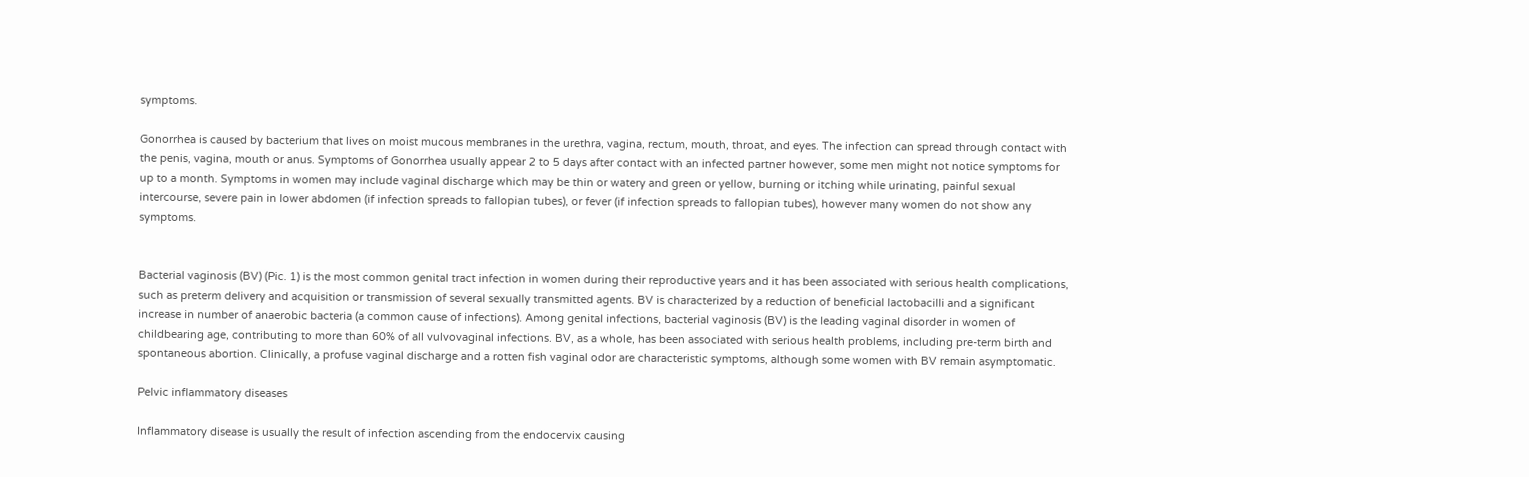symptoms.

Gonorrhea is caused by bacterium that lives on moist mucous membranes in the urethra, vagina, rectum, mouth, throat, and eyes. The infection can spread through contact with the penis, vagina, mouth or anus. Symptoms of Gonorrhea usually appear 2 to 5 days after contact with an infected partner however, some men might not notice symptoms for up to a month. Symptoms in women may include vaginal discharge which may be thin or watery and green or yellow, burning or itching while urinating, painful sexual intercourse, severe pain in lower abdomen (if infection spreads to fallopian tubes), or fever (if infection spreads to fallopian tubes), however many women do not show any symptoms.


Bacterial vaginosis (BV) (Pic. 1) is the most common genital tract infection in women during their reproductive years and it has been associated with serious health complications, such as preterm delivery and acquisition or transmission of several sexually transmitted agents. BV is characterized by a reduction of beneficial lactobacilli and a significant increase in number of anaerobic bacteria (a common cause of infections). Among genital infections, bacterial vaginosis (BV) is the leading vaginal disorder in women of childbearing age, contributing to more than 60% of all vulvovaginal infections. BV, as a whole, has been associated with serious health problems, including pre-term birth and spontaneous abortion. Clinically, a profuse vaginal discharge and a rotten fish vaginal odor are characteristic symptoms, although some women with BV remain asymptomatic.

Pelvic inflammatory diseases

Inflammatory disease is usually the result of infection ascending from the endocervix causing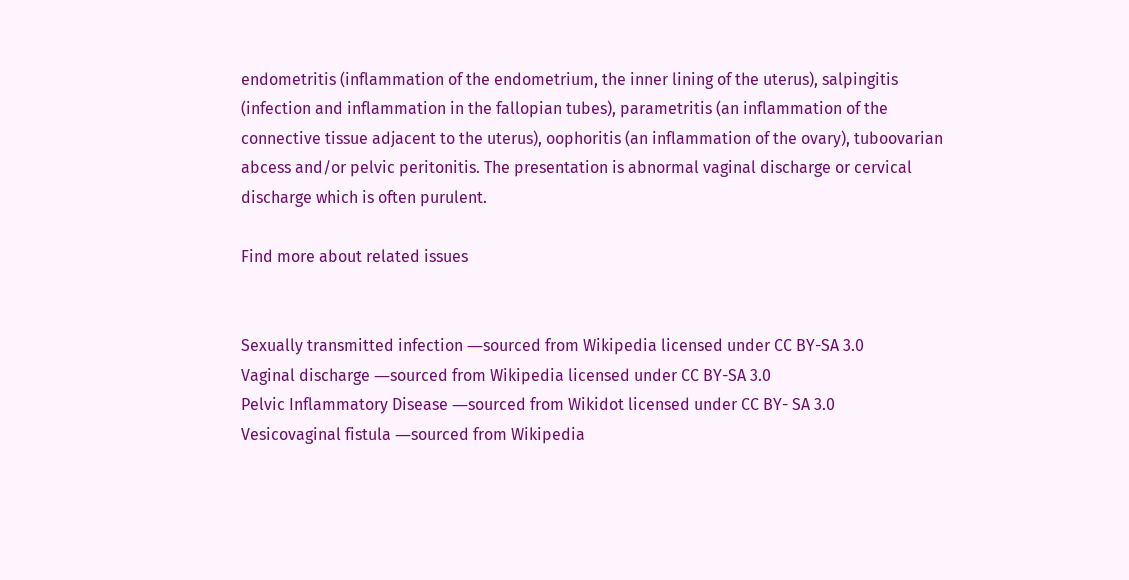endometritis (inflammation of the endometrium, the inner lining of the uterus), salpingitis (infection and inflammation in the fallopian tubes), parametritis (an inflammation of the connective tissue adjacent to the uterus), oophoritis (an inflammation of the ovary), tuboovarian abcess and/or pelvic peritonitis. The presentation is abnormal vaginal discharge or cervical discharge which is often purulent.

Find more about related issues


Sexually transmitted infection ―sourced from Wikipedia licensed under CC BY-SA 3.0
Vaginal discharge ―sourced from Wikipedia licensed under CC BY-SA 3.0
Pelvic Inflammatory Disease ―sourced from Wikidot licensed under CC BY- SA 3.0
Vesicovaginal fistula ―sourced from Wikipedia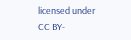licensed under CC BY-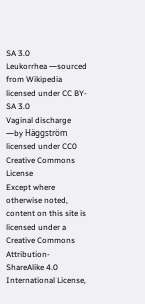SA 3.0
Leukorrhea ―sourced from Wikipedia licensed under CC BY- SA 3.0
Vaginal discharge ―by Häggström licensed under CC0
Creative Commons License
Except where otherwise noted, content on this site is licensed under a Creative Commons Attribution-ShareAlike 4.0 International License,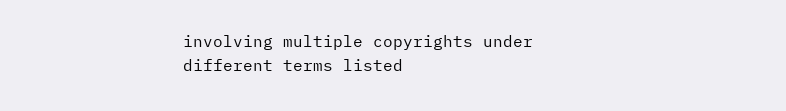involving multiple copyrights under different terms listed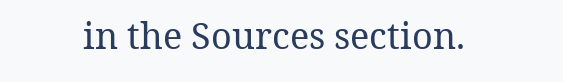in the Sources section.